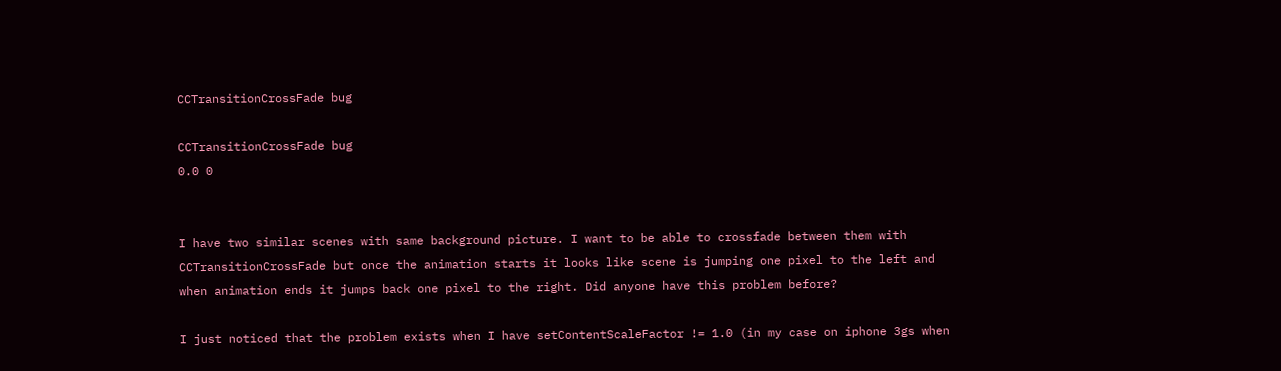CCTransitionCrossFade bug

CCTransitionCrossFade bug
0.0 0


I have two similar scenes with same background picture. I want to be able to crossfade between them with CCTransitionCrossFade but once the animation starts it looks like scene is jumping one pixel to the left and when animation ends it jumps back one pixel to the right. Did anyone have this problem before?

I just noticed that the problem exists when I have setContentScaleFactor != 1.0 (in my case on iphone 3gs when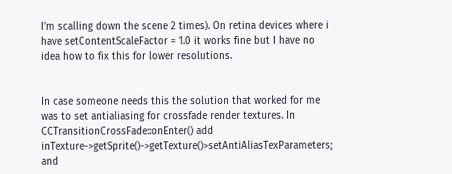I’m scalling down the scene 2 times). On retina devices where i have setContentScaleFactor = 1.0 it works fine but I have no idea how to fix this for lower resolutions.


In case someone needs this the solution that worked for me was to set antialiasing for crossfade render textures. In CCTransitionCrossFade::onEnter() add inTexture->getSprite()->getTexture()>setAntiAliasTexParameters; and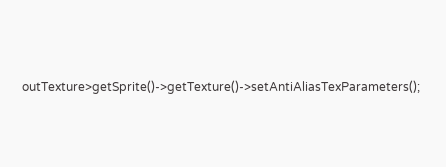outTexture>getSprite()->getTexture()->setAntiAliasTexParameters();